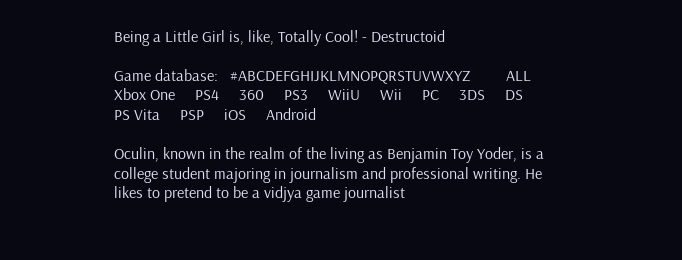Being a Little Girl is, like, Totally Cool! - Destructoid

Game database:   #ABCDEFGHIJKLMNOPQRSTUVWXYZ         ALL     Xbox One     PS4     360     PS3     WiiU     Wii     PC     3DS     DS     PS Vita     PSP     iOS     Android

Oculin, known in the realm of the living as Benjamin Toy Yoder, is a college student majoring in journalism and professional writing. He likes to pretend to be a vidjya game journalist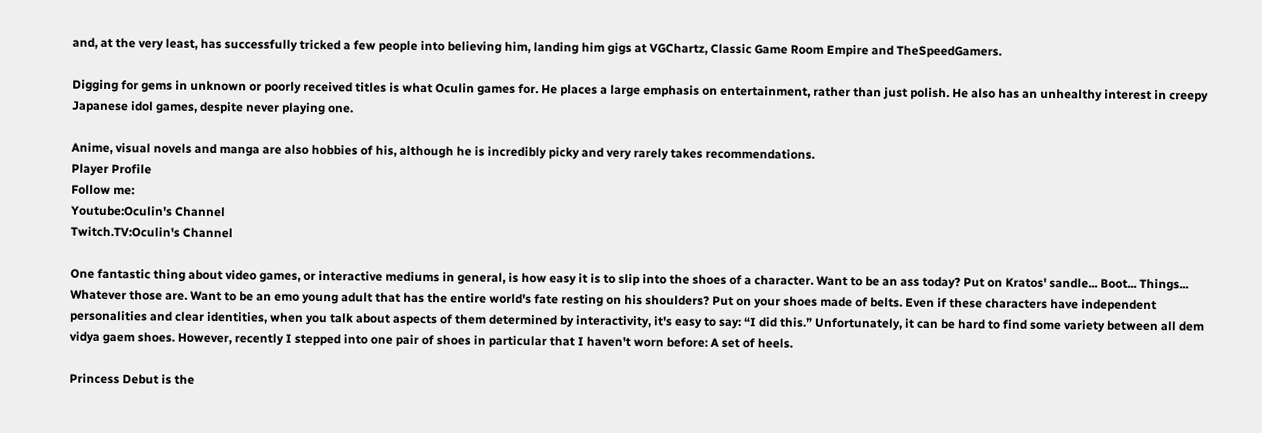and, at the very least, has successfully tricked a few people into believing him, landing him gigs at VGChartz, Classic Game Room Empire and TheSpeedGamers.

Digging for gems in unknown or poorly received titles is what Oculin games for. He places a large emphasis on entertainment, rather than just polish. He also has an unhealthy interest in creepy Japanese idol games, despite never playing one.

Anime, visual novels and manga are also hobbies of his, although he is incredibly picky and very rarely takes recommendations.
Player Profile
Follow me:
Youtube:Oculin's Channel
Twitch.TV:Oculin's Channel

One fantastic thing about video games, or interactive mediums in general, is how easy it is to slip into the shoes of a character. Want to be an ass today? Put on Kratos' sandle... Boot... Things... Whatever those are. Want to be an emo young adult that has the entire world's fate resting on his shoulders? Put on your shoes made of belts. Even if these characters have independent personalities and clear identities, when you talk about aspects of them determined by interactivity, it's easy to say: “I did this.” Unfortunately, it can be hard to find some variety between all dem vidya gaem shoes. However, recently I stepped into one pair of shoes in particular that I haven't worn before: A set of heels.

Princess Debut is the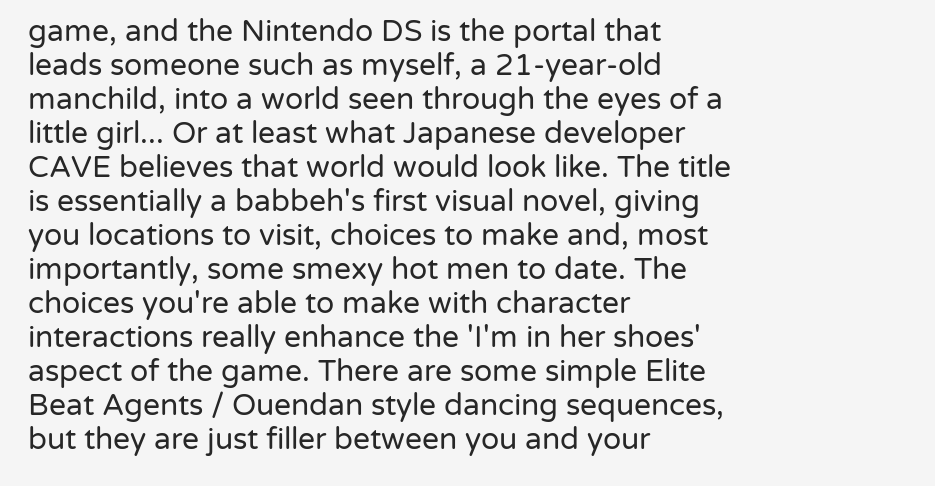game, and the Nintendo DS is the portal that leads someone such as myself, a 21-year-old manchild, into a world seen through the eyes of a little girl... Or at least what Japanese developer CAVE believes that world would look like. The title is essentially a babbeh's first visual novel, giving you locations to visit, choices to make and, most importantly, some smexy hot men to date. The choices you're able to make with character interactions really enhance the 'I'm in her shoes' aspect of the game. There are some simple Elite Beat Agents / Ouendan style dancing sequences, but they are just filler between you and your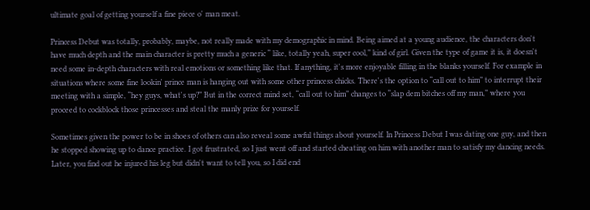ultimate goal of getting yourself a fine piece o' man meat.

Princess Debut was totally, probably, maybe, not really made with my demographic in mind. Being aimed at a young audience, the characters don't have much depth and the main character is pretty much a generic “ like, totally yeah, super cool,” kind of girl. Given the type of game it is, it doesn't need some in-depth characters with real emotions or something like that. If anything, it's more enjoyable filling in the blanks yourself. For example in situations where some fine lookin' prince man is hanging out with some other princess chicks. There's the option to “call out to him” to interrupt their meeting with a simple, “hey guys, what's up?” But in the correct mind set, “call out to him” changes to “slap dem bitches off my man,” where you proceed to cockblock those princesses and steal the manly prize for yourself.

Sometimes given the power to be in shoes of others can also reveal some awful things about yourself. In Princess Debut I was dating one guy, and then he stopped showing up to dance practice. I got frustrated, so I just went off and started cheating on him with another man to satisfy my dancing needs. Later, you find out he injured his leg but didn't want to tell you, so I did end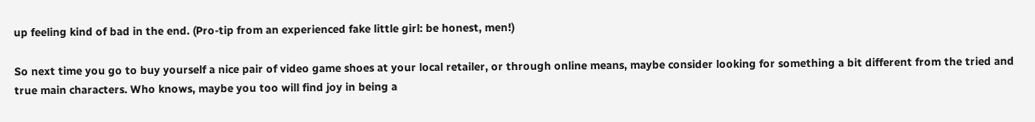up feeling kind of bad in the end. (Pro-tip from an experienced fake little girl: be honest, men!)

So next time you go to buy yourself a nice pair of video game shoes at your local retailer, or through online means, maybe consider looking for something a bit different from the tried and true main characters. Who knows, maybe you too will find joy in being a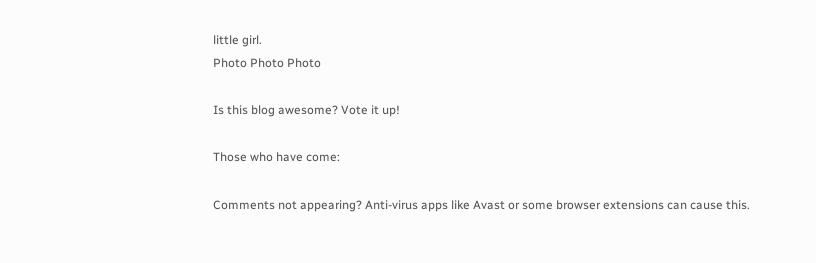little girl.
Photo Photo Photo

Is this blog awesome? Vote it up!

Those who have come:

Comments not appearing? Anti-virus apps like Avast or some browser extensions can cause this.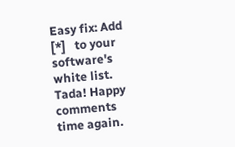Easy fix: Add   [*]   to your software's white list. Tada! Happy comments time again.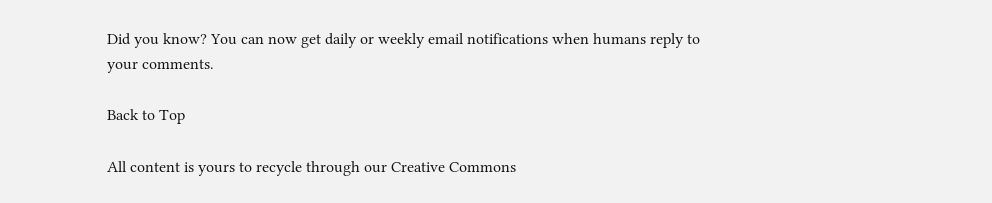Did you know? You can now get daily or weekly email notifications when humans reply to your comments.

Back to Top

All content is yours to recycle through our Creative Commons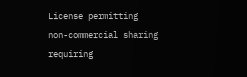License permitting non-commercial sharing requiring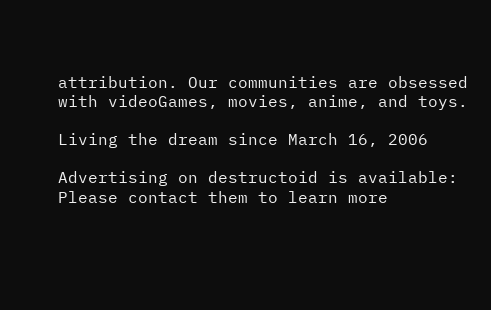attribution. Our communities are obsessed with videoGames, movies, anime, and toys.

Living the dream since March 16, 2006

Advertising on destructoid is available: Please contact them to learn more